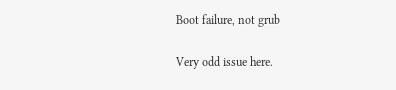Boot failure, not grub

Very odd issue here.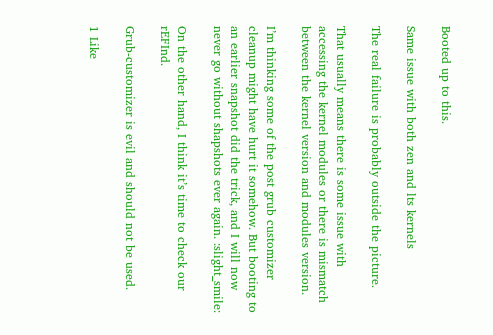Booted up to this.

Same issue with both zen and lts kernels

The real failure is probably outside the picture.

That usually means there is some issue with accessing the kernel modules or there is mismatch between the kernel version and modules version.

I’m thinking some of the post grub customizer cleanup might have hurt it somehow. But booting to an earlier snapshot did the trick, and I will now never go without shapshots ever again. :slight_smile:

On the other hand, I think it’s time to check our rEFInd.

Grub-customizer is evil and should not be used.

1 Like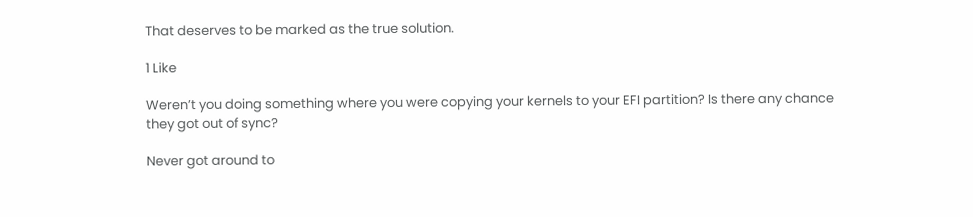That deserves to be marked as the true solution.

1 Like

Weren’t you doing something where you were copying your kernels to your EFI partition? Is there any chance they got out of sync?

Never got around to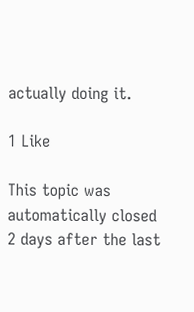actually doing it.

1 Like

This topic was automatically closed 2 days after the last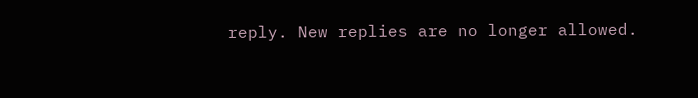reply. New replies are no longer allowed.